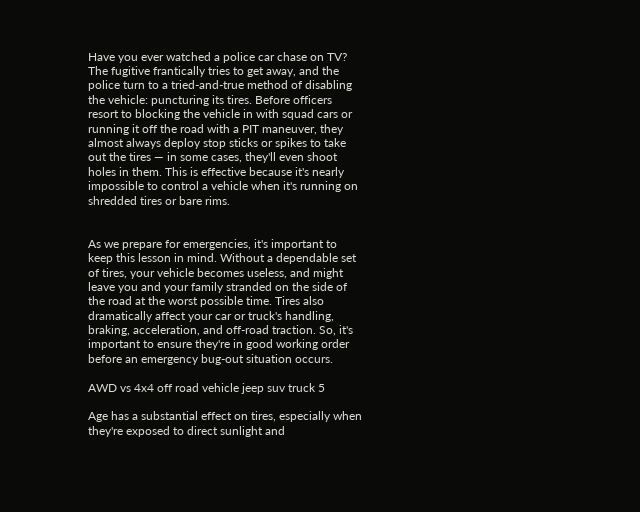Have you ever watched a police car chase on TV? The fugitive frantically tries to get away, and the police turn to a tried-and-true method of disabling the vehicle: puncturing its tires. Before officers resort to blocking the vehicle in with squad cars or running it off the road with a PIT maneuver, they almost always deploy stop sticks or spikes to take out the tires — in some cases, they'll even shoot holes in them. This is effective because it's nearly impossible to control a vehicle when it's running on shredded tires or bare rims.


As we prepare for emergencies, it's important to keep this lesson in mind. Without a dependable set of tires, your vehicle becomes useless, and might leave you and your family stranded on the side of the road at the worst possible time. Tires also dramatically affect your car or truck's handling, braking, acceleration, and off-road traction. So, it's important to ensure they're in good working order before an emergency bug-out situation occurs.

AWD vs 4x4 off road vehicle jeep suv truck 5

Age has a substantial effect on tires, especially when they're exposed to direct sunlight and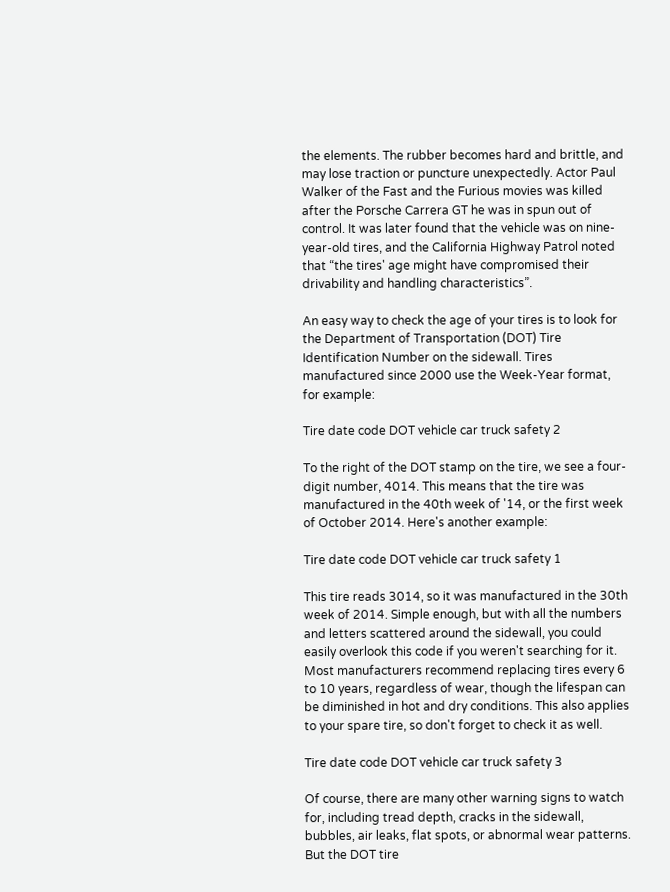the elements. The rubber becomes hard and brittle, and may lose traction or puncture unexpectedly. Actor Paul Walker of the Fast and the Furious movies was killed after the Porsche Carrera GT he was in spun out of control. It was later found that the vehicle was on nine-year-old tires, and the California Highway Patrol noted that “the tires' age might have compromised their drivability and handling characteristics”.

An easy way to check the age of your tires is to look for the Department of Transportation (DOT) Tire Identification Number on the sidewall. Tires manufactured since 2000 use the Week-Year format, for example:

Tire date code DOT vehicle car truck safety 2

To the right of the DOT stamp on the tire, we see a four-digit number, 4014. This means that the tire was manufactured in the 40th week of '14, or the first week of October 2014. Here's another example:

Tire date code DOT vehicle car truck safety 1

This tire reads 3014, so it was manufactured in the 30th week of 2014. Simple enough, but with all the numbers and letters scattered around the sidewall, you could easily overlook this code if you weren't searching for it. Most manufacturers recommend replacing tires every 6 to 10 years, regardless of wear, though the lifespan can be diminished in hot and dry conditions. This also applies to your spare tire, so don't forget to check it as well.

Tire date code DOT vehicle car truck safety 3

Of course, there are many other warning signs to watch for, including tread depth, cracks in the sidewall, bubbles, air leaks, flat spots, or abnormal wear patterns. But the DOT tire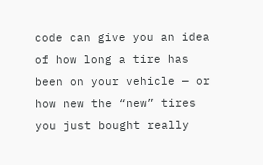code can give you an idea of how long a tire has been on your vehicle — or how new the “new” tires you just bought really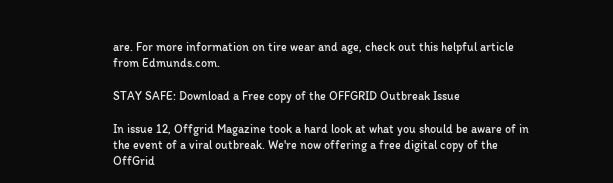are. For more information on tire wear and age, check out this helpful article from Edmunds.com.

STAY SAFE: Download a Free copy of the OFFGRID Outbreak Issue

In issue 12, Offgrid Magazine took a hard look at what you should be aware of in the event of a viral outbreak. We're now offering a free digital copy of the OffGrid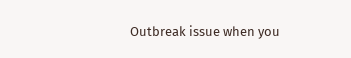Outbreak issue when you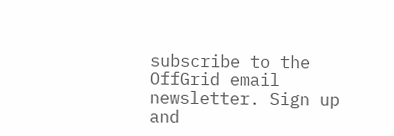subscribe to the OffGrid email newsletter. Sign up and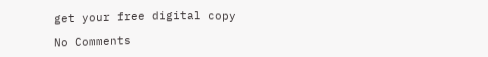get your free digital copy

No Comments